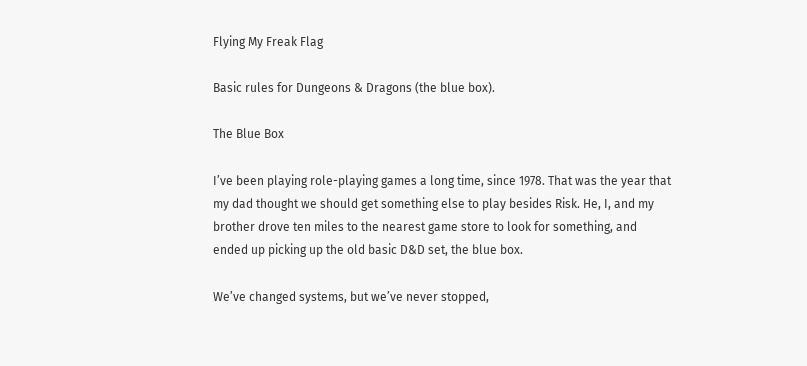Flying My Freak Flag

Basic rules for Dungeons & Dragons (the blue box).

The Blue Box

I’ve been playing role-playing games a long time, since 1978. That was the year that my dad thought we should get something else to play besides Risk. He, I, and my brother drove ten miles to the nearest game store to look for something, and ended up picking up the old basic D&D set, the blue box.

We’ve changed systems, but we’ve never stopped,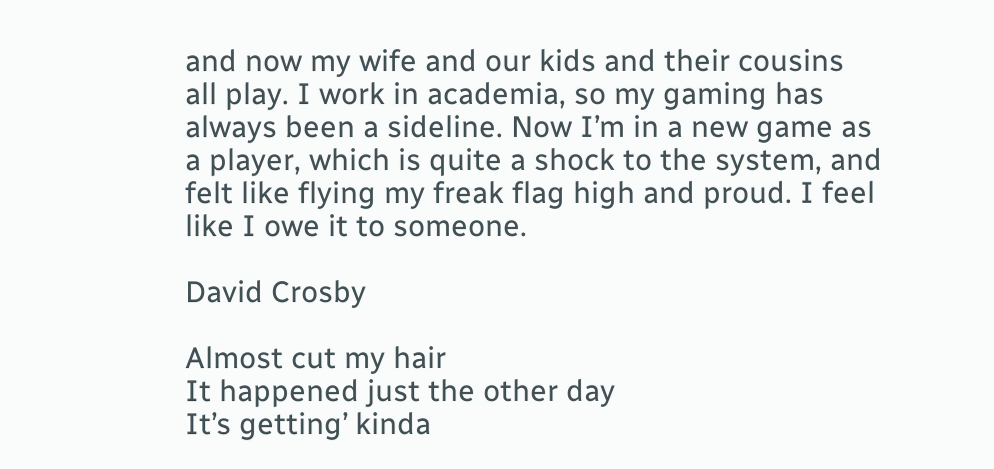and now my wife and our kids and their cousins all play. I work in academia, so my gaming has always been a sideline. Now I’m in a new game as a player, which is quite a shock to the system, and felt like flying my freak flag high and proud. I feel like I owe it to someone.

David Crosby

Almost cut my hair
It happened just the other day
It’s getting’ kinda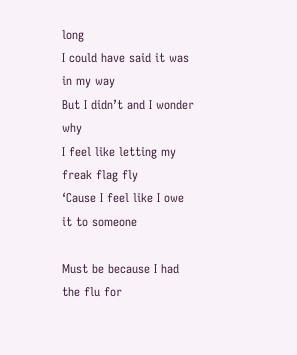long
I could have said it was in my way
But I didn’t and I wonder why
I feel like letting my freak flag fly
‘Cause I feel like I owe it to someone

Must be because I had the flu for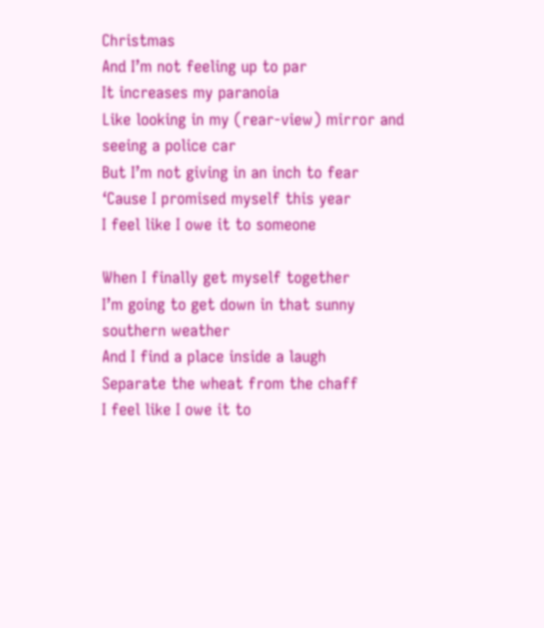Christmas
And I’m not feeling up to par
It increases my paranoia
Like looking in my (rear-view) mirror and seeing a police car
But I’m not giving in an inch to fear
‘Cause I promised myself this year
I feel like I owe it to someone

When I finally get myself together
I’m going to get down in that sunny southern weather
And I find a place inside a laugh
Separate the wheat from the chaff
I feel like I owe it to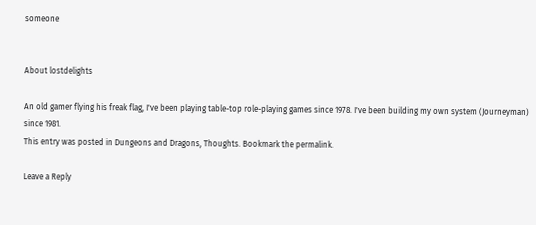someone


About lostdelights

An old gamer flying his freak flag, I've been playing table-top role-playing games since 1978. I've been building my own system (Journeyman) since 1981.
This entry was posted in Dungeons and Dragons, Thoughts. Bookmark the permalink.

Leave a Reply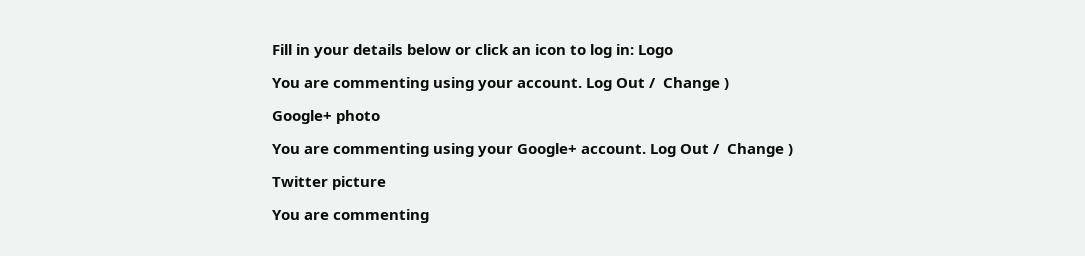Fill in your details below or click an icon to log in: Logo

You are commenting using your account. Log Out /  Change )

Google+ photo

You are commenting using your Google+ account. Log Out /  Change )

Twitter picture

You are commenting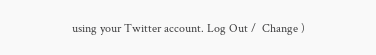using your Twitter account. Log Out /  Change )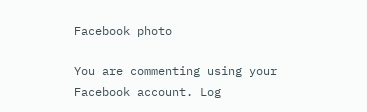Facebook photo

You are commenting using your Facebook account. Log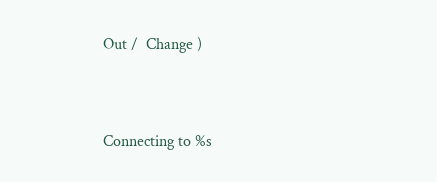Out /  Change )


Connecting to %s